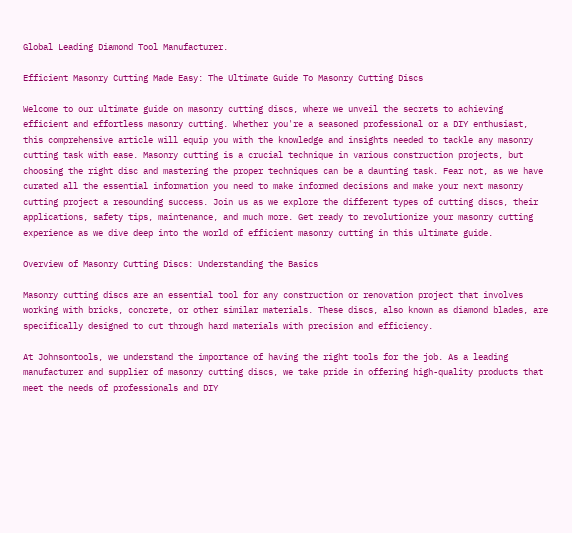Global Leading Diamond Tool Manufacturer.

Efficient Masonry Cutting Made Easy: The Ultimate Guide To Masonry Cutting Discs

Welcome to our ultimate guide on masonry cutting discs, where we unveil the secrets to achieving efficient and effortless masonry cutting. Whether you're a seasoned professional or a DIY enthusiast, this comprehensive article will equip you with the knowledge and insights needed to tackle any masonry cutting task with ease. Masonry cutting is a crucial technique in various construction projects, but choosing the right disc and mastering the proper techniques can be a daunting task. Fear not, as we have curated all the essential information you need to make informed decisions and make your next masonry cutting project a resounding success. Join us as we explore the different types of cutting discs, their applications, safety tips, maintenance, and much more. Get ready to revolutionize your masonry cutting experience as we dive deep into the world of efficient masonry cutting in this ultimate guide.

Overview of Masonry Cutting Discs: Understanding the Basics

Masonry cutting discs are an essential tool for any construction or renovation project that involves working with bricks, concrete, or other similar materials. These discs, also known as diamond blades, are specifically designed to cut through hard materials with precision and efficiency.

At Johnsontools, we understand the importance of having the right tools for the job. As a leading manufacturer and supplier of masonry cutting discs, we take pride in offering high-quality products that meet the needs of professionals and DIY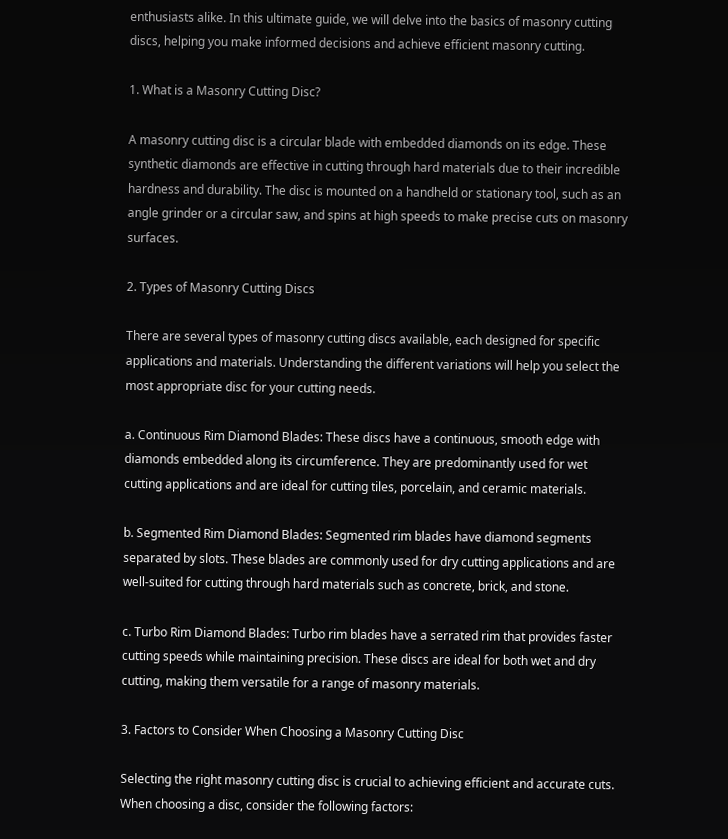enthusiasts alike. In this ultimate guide, we will delve into the basics of masonry cutting discs, helping you make informed decisions and achieve efficient masonry cutting.

1. What is a Masonry Cutting Disc?

A masonry cutting disc is a circular blade with embedded diamonds on its edge. These synthetic diamonds are effective in cutting through hard materials due to their incredible hardness and durability. The disc is mounted on a handheld or stationary tool, such as an angle grinder or a circular saw, and spins at high speeds to make precise cuts on masonry surfaces.

2. Types of Masonry Cutting Discs

There are several types of masonry cutting discs available, each designed for specific applications and materials. Understanding the different variations will help you select the most appropriate disc for your cutting needs.

a. Continuous Rim Diamond Blades: These discs have a continuous, smooth edge with diamonds embedded along its circumference. They are predominantly used for wet cutting applications and are ideal for cutting tiles, porcelain, and ceramic materials.

b. Segmented Rim Diamond Blades: Segmented rim blades have diamond segments separated by slots. These blades are commonly used for dry cutting applications and are well-suited for cutting through hard materials such as concrete, brick, and stone.

c. Turbo Rim Diamond Blades: Turbo rim blades have a serrated rim that provides faster cutting speeds while maintaining precision. These discs are ideal for both wet and dry cutting, making them versatile for a range of masonry materials.

3. Factors to Consider When Choosing a Masonry Cutting Disc

Selecting the right masonry cutting disc is crucial to achieving efficient and accurate cuts. When choosing a disc, consider the following factors: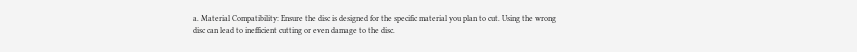a. Material Compatibility: Ensure the disc is designed for the specific material you plan to cut. Using the wrong disc can lead to inefficient cutting or even damage to the disc.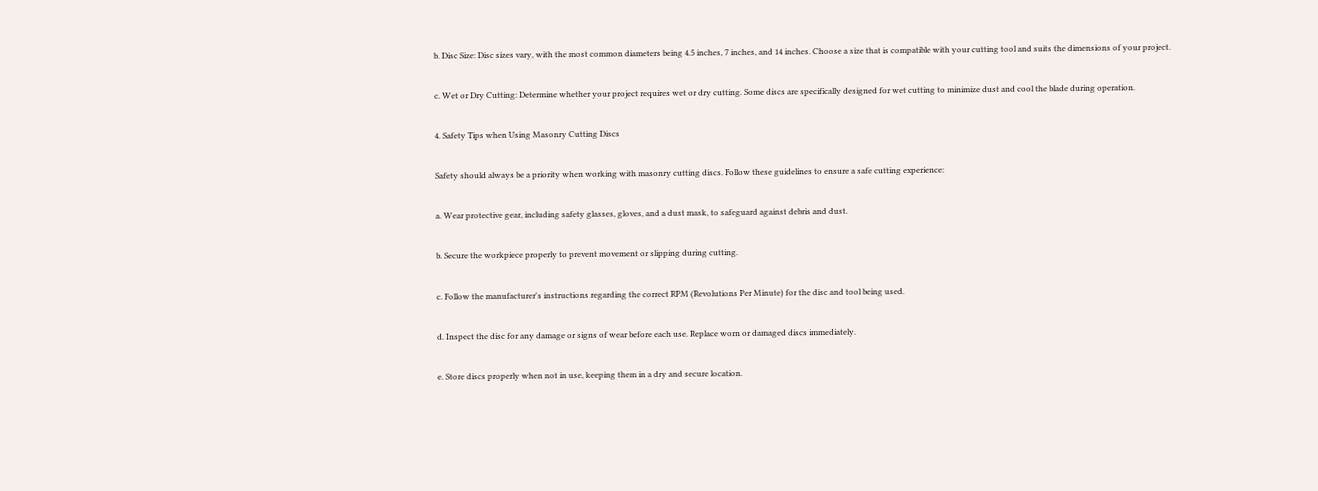b. Disc Size: Disc sizes vary, with the most common diameters being 4.5 inches, 7 inches, and 14 inches. Choose a size that is compatible with your cutting tool and suits the dimensions of your project.

c. Wet or Dry Cutting: Determine whether your project requires wet or dry cutting. Some discs are specifically designed for wet cutting to minimize dust and cool the blade during operation.

4. Safety Tips when Using Masonry Cutting Discs

Safety should always be a priority when working with masonry cutting discs. Follow these guidelines to ensure a safe cutting experience:

a. Wear protective gear, including safety glasses, gloves, and a dust mask, to safeguard against debris and dust.

b. Secure the workpiece properly to prevent movement or slipping during cutting.

c. Follow the manufacturer's instructions regarding the correct RPM (Revolutions Per Minute) for the disc and tool being used.

d. Inspect the disc for any damage or signs of wear before each use. Replace worn or damaged discs immediately.

e. Store discs properly when not in use, keeping them in a dry and secure location.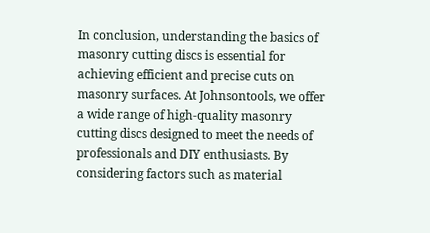In conclusion, understanding the basics of masonry cutting discs is essential for achieving efficient and precise cuts on masonry surfaces. At Johnsontools, we offer a wide range of high-quality masonry cutting discs designed to meet the needs of professionals and DIY enthusiasts. By considering factors such as material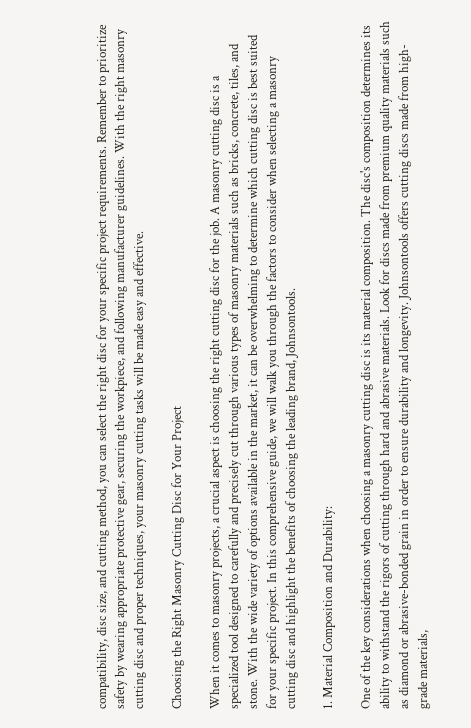compatibility, disc size, and cutting method, you can select the right disc for your specific project requirements. Remember to prioritize safety by wearing appropriate protective gear, securing the workpiece, and following manufacturer guidelines. With the right masonry cutting disc and proper techniques, your masonry cutting tasks will be made easy and effective.

Choosing the Right Masonry Cutting Disc for Your Project

When it comes to masonry projects, a crucial aspect is choosing the right cutting disc for the job. A masonry cutting disc is a specialized tool designed to carefully and precisely cut through various types of masonry materials such as bricks, concrete, tiles, and stone. With the wide variety of options available in the market, it can be overwhelming to determine which cutting disc is best suited for your specific project. In this comprehensive guide, we will walk you through the factors to consider when selecting a masonry cutting disc and highlight the benefits of choosing the leading brand, Johnsontools.

1. Material Composition and Durability:

One of the key considerations when choosing a masonry cutting disc is its material composition. The disc's composition determines its ability to withstand the rigors of cutting through hard and abrasive materials. Look for discs made from premium quality materials such as diamond or abrasive-bonded grain in order to ensure durability and longevity. Johnsontools offers cutting discs made from high-grade materials,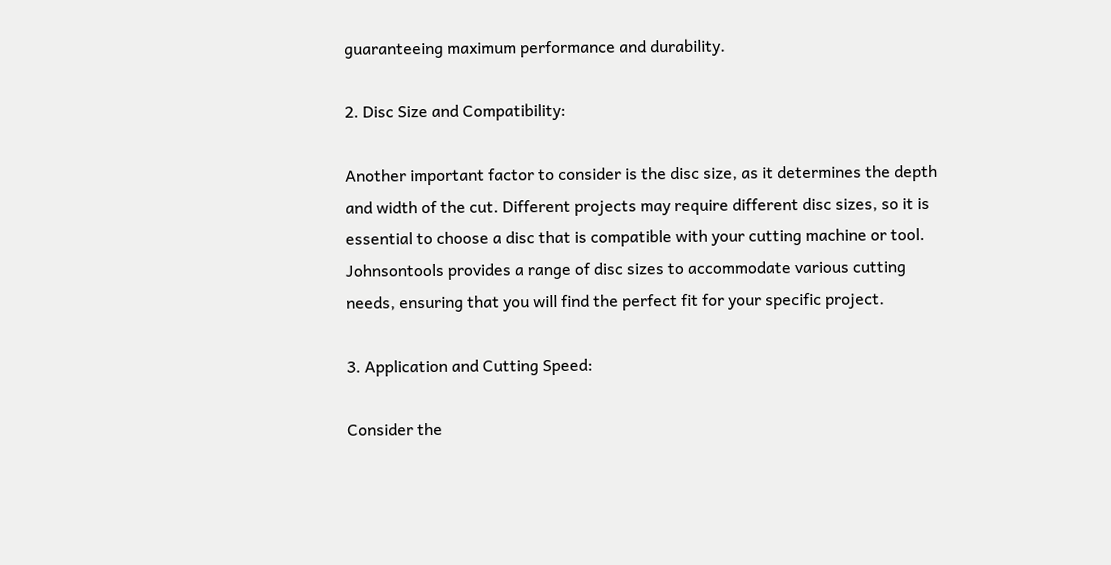guaranteeing maximum performance and durability.

2. Disc Size and Compatibility:

Another important factor to consider is the disc size, as it determines the depth and width of the cut. Different projects may require different disc sizes, so it is essential to choose a disc that is compatible with your cutting machine or tool. Johnsontools provides a range of disc sizes to accommodate various cutting needs, ensuring that you will find the perfect fit for your specific project.

3. Application and Cutting Speed:

Consider the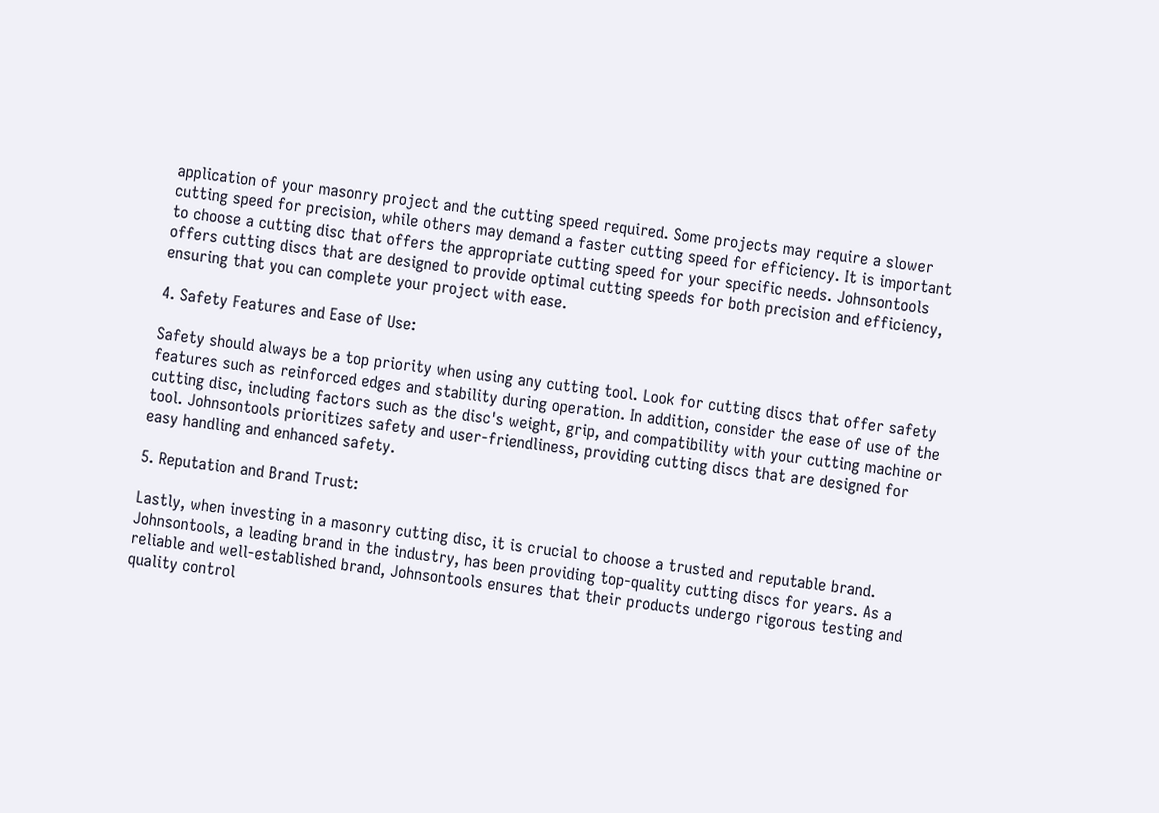application of your masonry project and the cutting speed required. Some projects may require a slower cutting speed for precision, while others may demand a faster cutting speed for efficiency. It is important to choose a cutting disc that offers the appropriate cutting speed for your specific needs. Johnsontools offers cutting discs that are designed to provide optimal cutting speeds for both precision and efficiency, ensuring that you can complete your project with ease.

4. Safety Features and Ease of Use:

Safety should always be a top priority when using any cutting tool. Look for cutting discs that offer safety features such as reinforced edges and stability during operation. In addition, consider the ease of use of the cutting disc, including factors such as the disc's weight, grip, and compatibility with your cutting machine or tool. Johnsontools prioritizes safety and user-friendliness, providing cutting discs that are designed for easy handling and enhanced safety.

5. Reputation and Brand Trust:

Lastly, when investing in a masonry cutting disc, it is crucial to choose a trusted and reputable brand. Johnsontools, a leading brand in the industry, has been providing top-quality cutting discs for years. As a reliable and well-established brand, Johnsontools ensures that their products undergo rigorous testing and quality control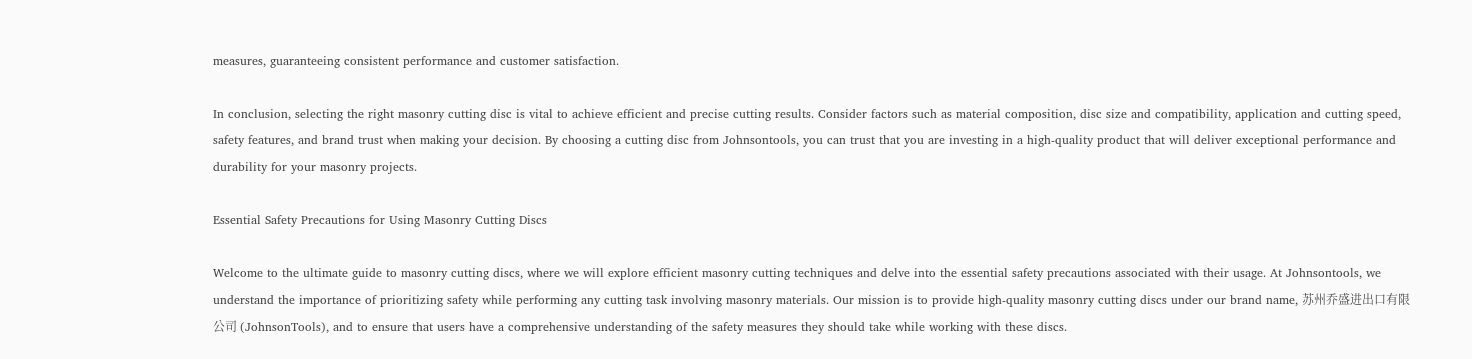measures, guaranteeing consistent performance and customer satisfaction.

In conclusion, selecting the right masonry cutting disc is vital to achieve efficient and precise cutting results. Consider factors such as material composition, disc size and compatibility, application and cutting speed, safety features, and brand trust when making your decision. By choosing a cutting disc from Johnsontools, you can trust that you are investing in a high-quality product that will deliver exceptional performance and durability for your masonry projects.

Essential Safety Precautions for Using Masonry Cutting Discs

Welcome to the ultimate guide to masonry cutting discs, where we will explore efficient masonry cutting techniques and delve into the essential safety precautions associated with their usage. At Johnsontools, we understand the importance of prioritizing safety while performing any cutting task involving masonry materials. Our mission is to provide high-quality masonry cutting discs under our brand name, 苏州乔盛进出口有限公司 (JohnsonTools), and to ensure that users have a comprehensive understanding of the safety measures they should take while working with these discs.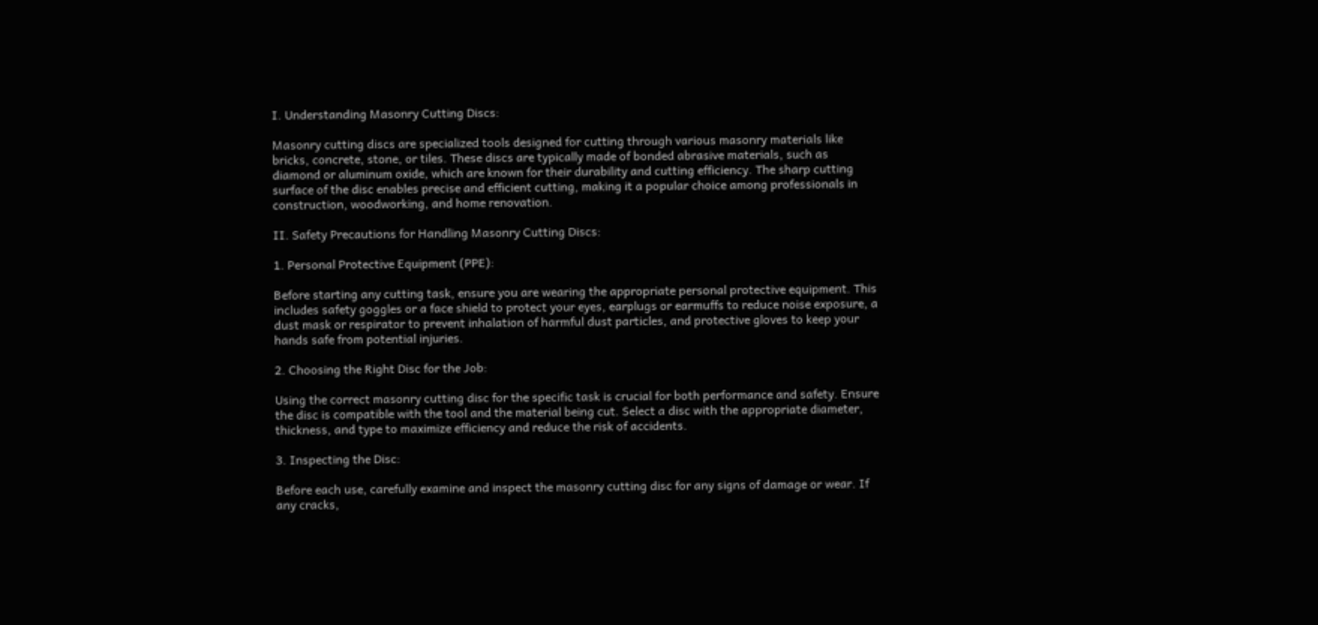I. Understanding Masonry Cutting Discs:

Masonry cutting discs are specialized tools designed for cutting through various masonry materials like bricks, concrete, stone, or tiles. These discs are typically made of bonded abrasive materials, such as diamond or aluminum oxide, which are known for their durability and cutting efficiency. The sharp cutting surface of the disc enables precise and efficient cutting, making it a popular choice among professionals in construction, woodworking, and home renovation.

II. Safety Precautions for Handling Masonry Cutting Discs:

1. Personal Protective Equipment (PPE):

Before starting any cutting task, ensure you are wearing the appropriate personal protective equipment. This includes safety goggles or a face shield to protect your eyes, earplugs or earmuffs to reduce noise exposure, a dust mask or respirator to prevent inhalation of harmful dust particles, and protective gloves to keep your hands safe from potential injuries.

2. Choosing the Right Disc for the Job:

Using the correct masonry cutting disc for the specific task is crucial for both performance and safety. Ensure the disc is compatible with the tool and the material being cut. Select a disc with the appropriate diameter, thickness, and type to maximize efficiency and reduce the risk of accidents.

3. Inspecting the Disc:

Before each use, carefully examine and inspect the masonry cutting disc for any signs of damage or wear. If any cracks,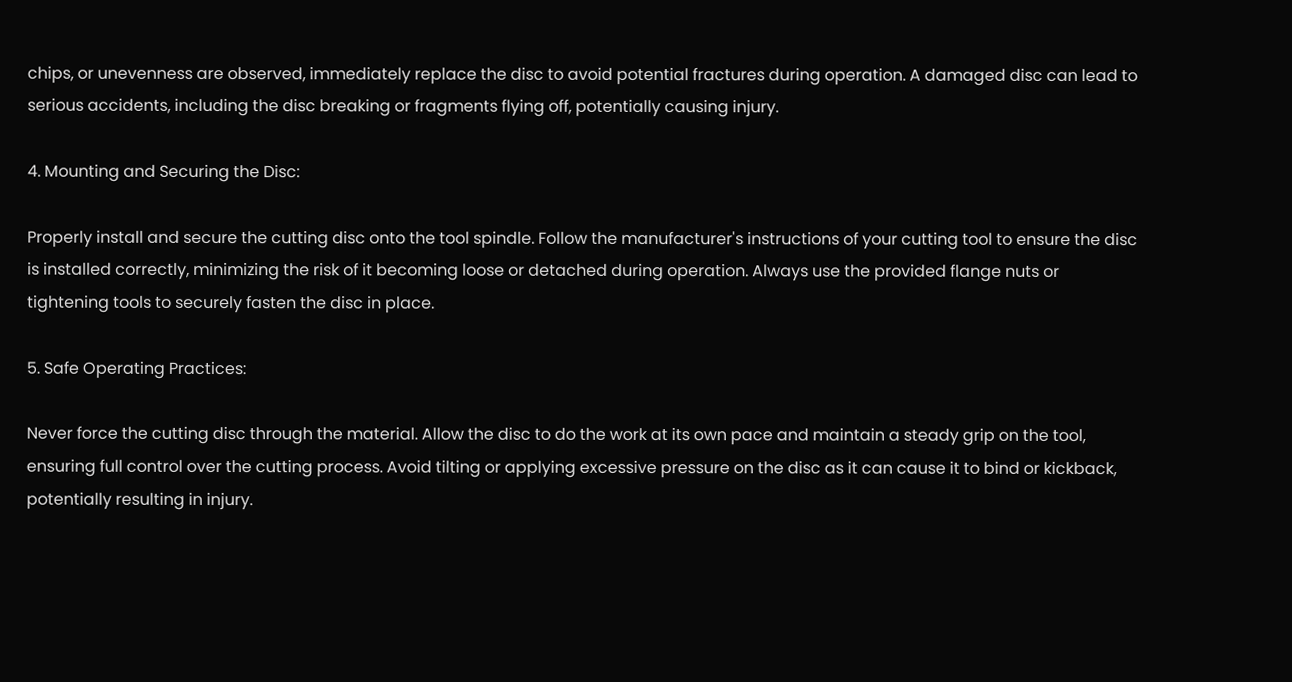chips, or unevenness are observed, immediately replace the disc to avoid potential fractures during operation. A damaged disc can lead to serious accidents, including the disc breaking or fragments flying off, potentially causing injury.

4. Mounting and Securing the Disc:

Properly install and secure the cutting disc onto the tool spindle. Follow the manufacturer's instructions of your cutting tool to ensure the disc is installed correctly, minimizing the risk of it becoming loose or detached during operation. Always use the provided flange nuts or tightening tools to securely fasten the disc in place.

5. Safe Operating Practices:

Never force the cutting disc through the material. Allow the disc to do the work at its own pace and maintain a steady grip on the tool, ensuring full control over the cutting process. Avoid tilting or applying excessive pressure on the disc as it can cause it to bind or kickback, potentially resulting in injury.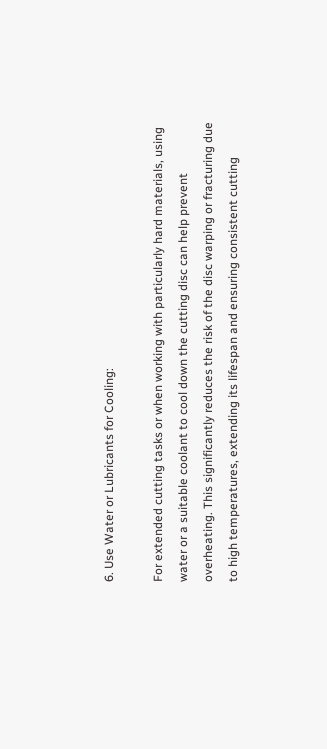6. Use Water or Lubricants for Cooling:

For extended cutting tasks or when working with particularly hard materials, using water or a suitable coolant to cool down the cutting disc can help prevent overheating. This significantly reduces the risk of the disc warping or fracturing due to high temperatures, extending its lifespan and ensuring consistent cutting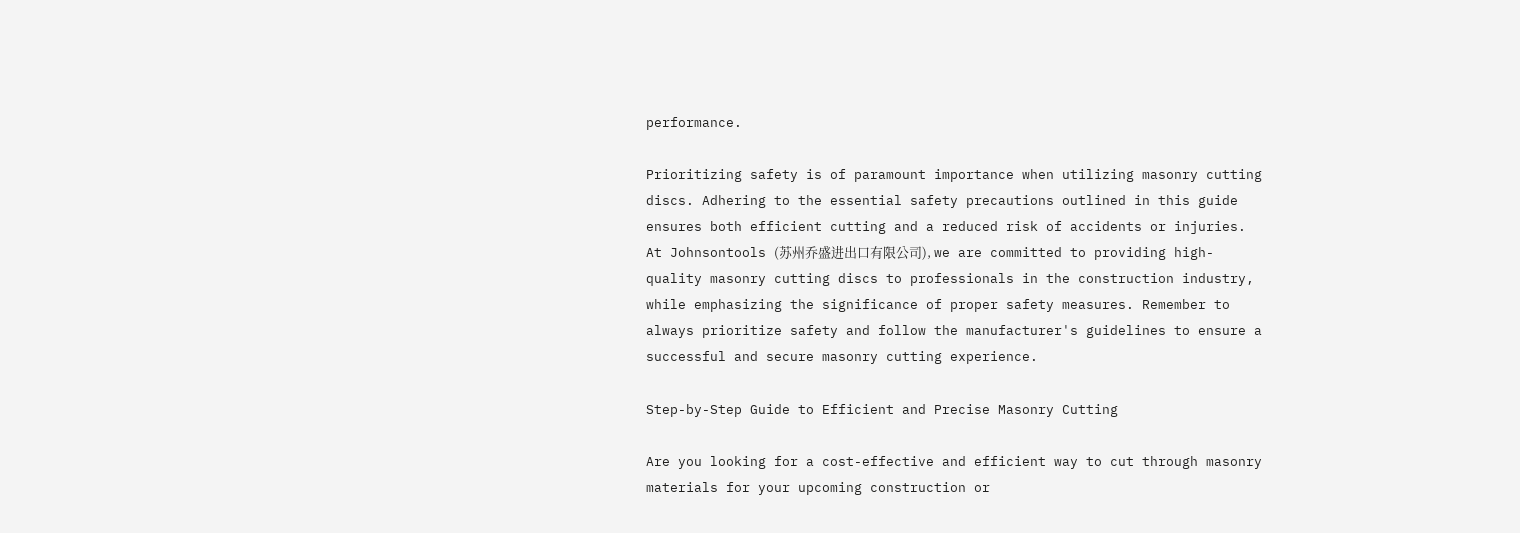performance.

Prioritizing safety is of paramount importance when utilizing masonry cutting discs. Adhering to the essential safety precautions outlined in this guide ensures both efficient cutting and a reduced risk of accidents or injuries. At Johnsontools (苏州乔盛进出口有限公司), we are committed to providing high-quality masonry cutting discs to professionals in the construction industry, while emphasizing the significance of proper safety measures. Remember to always prioritize safety and follow the manufacturer's guidelines to ensure a successful and secure masonry cutting experience.

Step-by-Step Guide to Efficient and Precise Masonry Cutting

Are you looking for a cost-effective and efficient way to cut through masonry materials for your upcoming construction or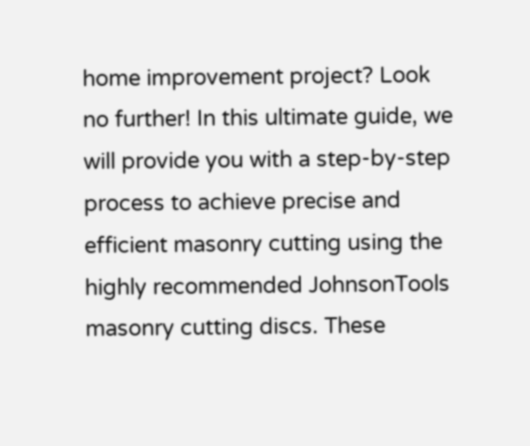home improvement project? Look no further! In this ultimate guide, we will provide you with a step-by-step process to achieve precise and efficient masonry cutting using the highly recommended JohnsonTools masonry cutting discs. These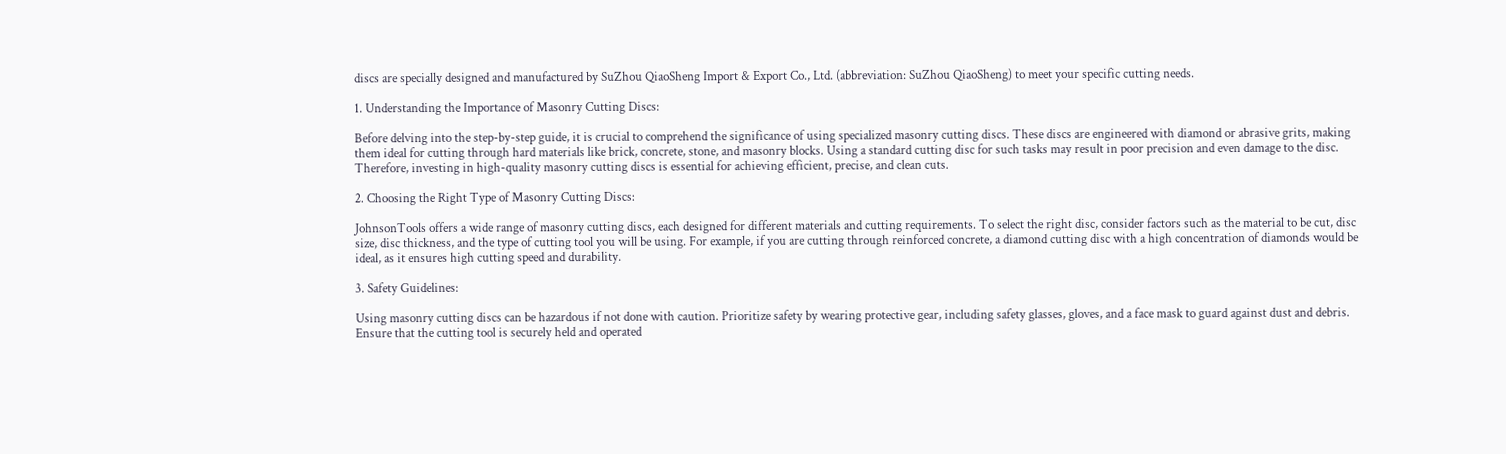discs are specially designed and manufactured by SuZhou QiaoSheng Import & Export Co., Ltd. (abbreviation: SuZhou QiaoSheng) to meet your specific cutting needs.

1. Understanding the Importance of Masonry Cutting Discs:

Before delving into the step-by-step guide, it is crucial to comprehend the significance of using specialized masonry cutting discs. These discs are engineered with diamond or abrasive grits, making them ideal for cutting through hard materials like brick, concrete, stone, and masonry blocks. Using a standard cutting disc for such tasks may result in poor precision and even damage to the disc. Therefore, investing in high-quality masonry cutting discs is essential for achieving efficient, precise, and clean cuts.

2. Choosing the Right Type of Masonry Cutting Discs:

JohnsonTools offers a wide range of masonry cutting discs, each designed for different materials and cutting requirements. To select the right disc, consider factors such as the material to be cut, disc size, disc thickness, and the type of cutting tool you will be using. For example, if you are cutting through reinforced concrete, a diamond cutting disc with a high concentration of diamonds would be ideal, as it ensures high cutting speed and durability.

3. Safety Guidelines:

Using masonry cutting discs can be hazardous if not done with caution. Prioritize safety by wearing protective gear, including safety glasses, gloves, and a face mask to guard against dust and debris. Ensure that the cutting tool is securely held and operated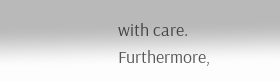with care. Furthermore,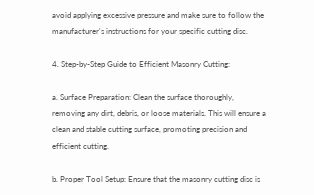avoid applying excessive pressure and make sure to follow the manufacturer's instructions for your specific cutting disc.

4. Step-by-Step Guide to Efficient Masonry Cutting:

a. Surface Preparation: Clean the surface thoroughly, removing any dirt, debris, or loose materials. This will ensure a clean and stable cutting surface, promoting precision and efficient cutting.

b. Proper Tool Setup: Ensure that the masonry cutting disc is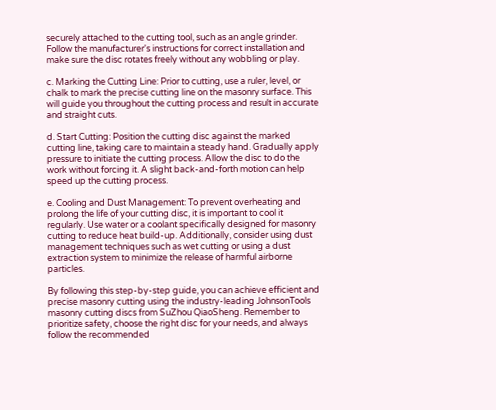securely attached to the cutting tool, such as an angle grinder. Follow the manufacturer's instructions for correct installation and make sure the disc rotates freely without any wobbling or play.

c. Marking the Cutting Line: Prior to cutting, use a ruler, level, or chalk to mark the precise cutting line on the masonry surface. This will guide you throughout the cutting process and result in accurate and straight cuts.

d. Start Cutting: Position the cutting disc against the marked cutting line, taking care to maintain a steady hand. Gradually apply pressure to initiate the cutting process. Allow the disc to do the work without forcing it. A slight back-and-forth motion can help speed up the cutting process.

e. Cooling and Dust Management: To prevent overheating and prolong the life of your cutting disc, it is important to cool it regularly. Use water or a coolant specifically designed for masonry cutting to reduce heat build-up. Additionally, consider using dust management techniques such as wet cutting or using a dust extraction system to minimize the release of harmful airborne particles.

By following this step-by-step guide, you can achieve efficient and precise masonry cutting using the industry-leading JohnsonTools masonry cutting discs from SuZhou QiaoSheng. Remember to prioritize safety, choose the right disc for your needs, and always follow the recommended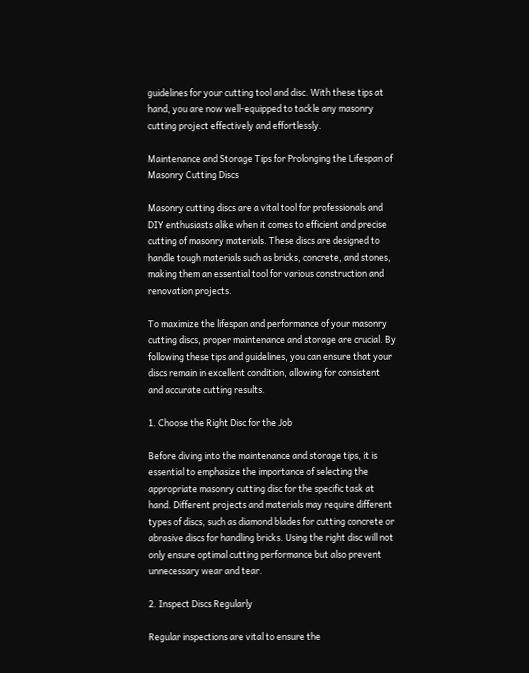guidelines for your cutting tool and disc. With these tips at hand, you are now well-equipped to tackle any masonry cutting project effectively and effortlessly.

Maintenance and Storage Tips for Prolonging the Lifespan of Masonry Cutting Discs

Masonry cutting discs are a vital tool for professionals and DIY enthusiasts alike when it comes to efficient and precise cutting of masonry materials. These discs are designed to handle tough materials such as bricks, concrete, and stones, making them an essential tool for various construction and renovation projects.

To maximize the lifespan and performance of your masonry cutting discs, proper maintenance and storage are crucial. By following these tips and guidelines, you can ensure that your discs remain in excellent condition, allowing for consistent and accurate cutting results.

1. Choose the Right Disc for the Job

Before diving into the maintenance and storage tips, it is essential to emphasize the importance of selecting the appropriate masonry cutting disc for the specific task at hand. Different projects and materials may require different types of discs, such as diamond blades for cutting concrete or abrasive discs for handling bricks. Using the right disc will not only ensure optimal cutting performance but also prevent unnecessary wear and tear.

2. Inspect Discs Regularly

Regular inspections are vital to ensure the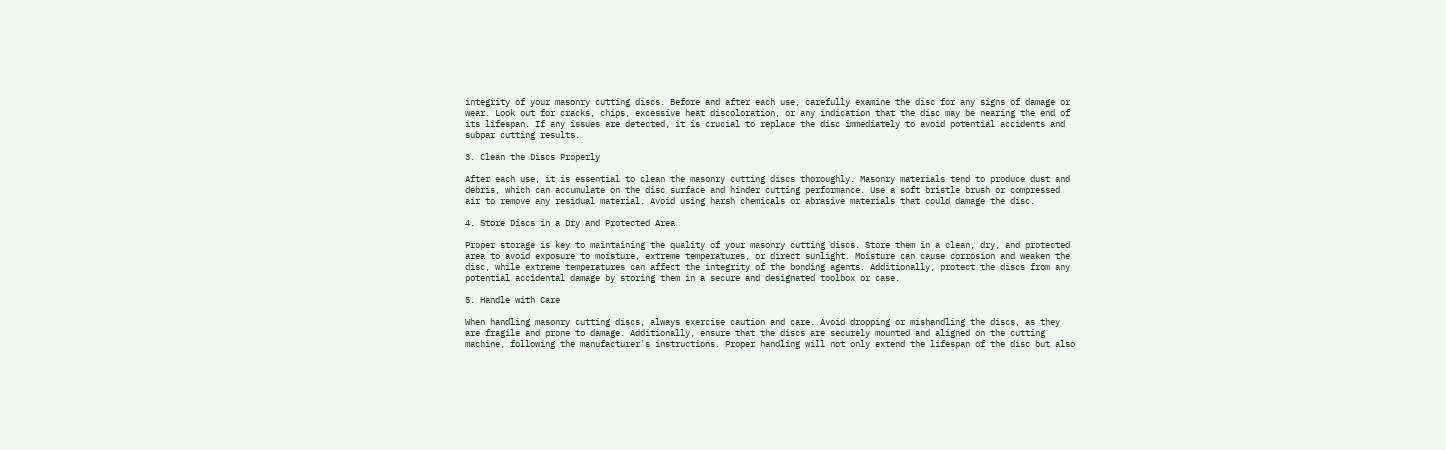integrity of your masonry cutting discs. Before and after each use, carefully examine the disc for any signs of damage or wear. Look out for cracks, chips, excessive heat discoloration, or any indication that the disc may be nearing the end of its lifespan. If any issues are detected, it is crucial to replace the disc immediately to avoid potential accidents and subpar cutting results.

3. Clean the Discs Properly

After each use, it is essential to clean the masonry cutting discs thoroughly. Masonry materials tend to produce dust and debris, which can accumulate on the disc surface and hinder cutting performance. Use a soft bristle brush or compressed air to remove any residual material. Avoid using harsh chemicals or abrasive materials that could damage the disc.

4. Store Discs in a Dry and Protected Area

Proper storage is key to maintaining the quality of your masonry cutting discs. Store them in a clean, dry, and protected area to avoid exposure to moisture, extreme temperatures, or direct sunlight. Moisture can cause corrosion and weaken the disc, while extreme temperatures can affect the integrity of the bonding agents. Additionally, protect the discs from any potential accidental damage by storing them in a secure and designated toolbox or case.

5. Handle with Care

When handling masonry cutting discs, always exercise caution and care. Avoid dropping or mishandling the discs, as they are fragile and prone to damage. Additionally, ensure that the discs are securely mounted and aligned on the cutting machine, following the manufacturer's instructions. Proper handling will not only extend the lifespan of the disc but also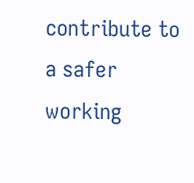contribute to a safer working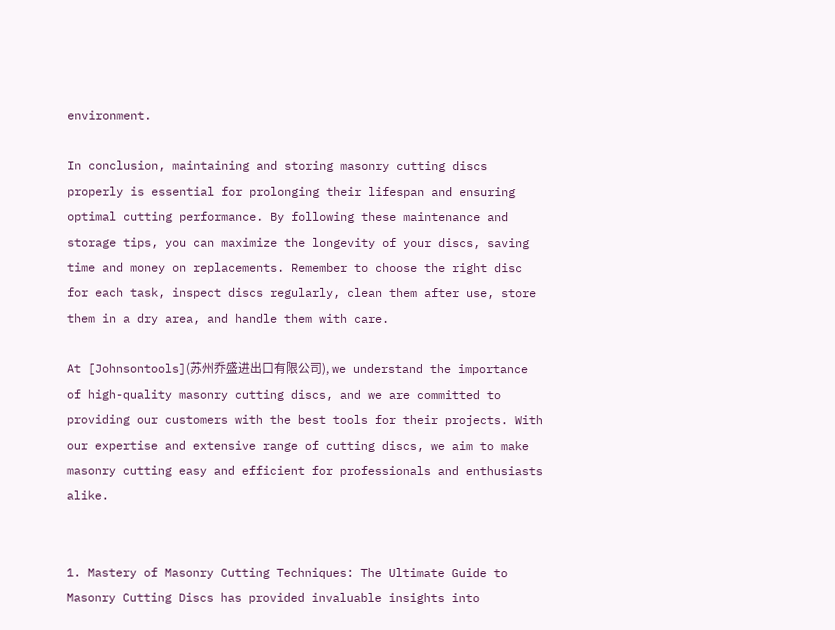environment.

In conclusion, maintaining and storing masonry cutting discs properly is essential for prolonging their lifespan and ensuring optimal cutting performance. By following these maintenance and storage tips, you can maximize the longevity of your discs, saving time and money on replacements. Remember to choose the right disc for each task, inspect discs regularly, clean them after use, store them in a dry area, and handle them with care.

At [Johnsontools](苏州乔盛进出口有限公司), we understand the importance of high-quality masonry cutting discs, and we are committed to providing our customers with the best tools for their projects. With our expertise and extensive range of cutting discs, we aim to make masonry cutting easy and efficient for professionals and enthusiasts alike.


1. Mastery of Masonry Cutting Techniques: The Ultimate Guide to Masonry Cutting Discs has provided invaluable insights into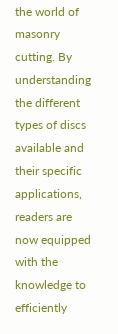the world of masonry cutting. By understanding the different types of discs available and their specific applications, readers are now equipped with the knowledge to efficiently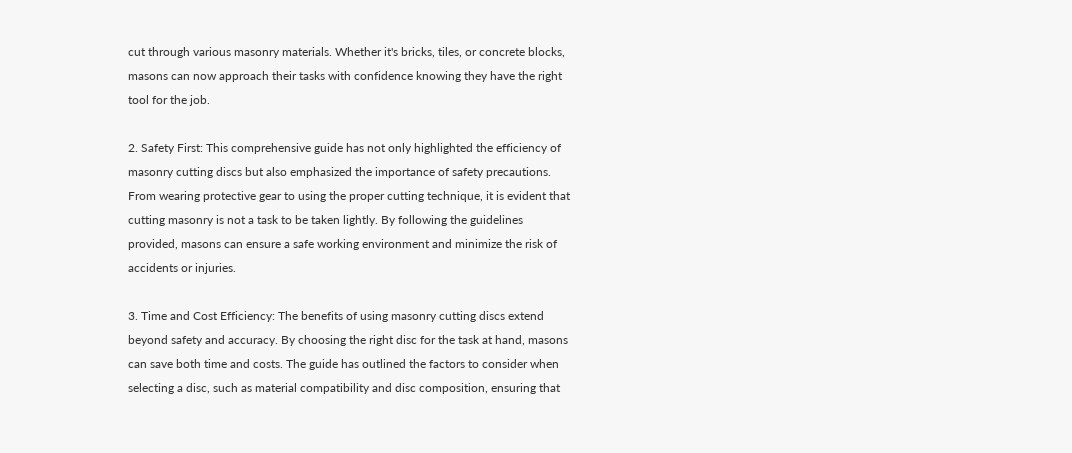cut through various masonry materials. Whether it's bricks, tiles, or concrete blocks, masons can now approach their tasks with confidence knowing they have the right tool for the job.

2. Safety First: This comprehensive guide has not only highlighted the efficiency of masonry cutting discs but also emphasized the importance of safety precautions. From wearing protective gear to using the proper cutting technique, it is evident that cutting masonry is not a task to be taken lightly. By following the guidelines provided, masons can ensure a safe working environment and minimize the risk of accidents or injuries.

3. Time and Cost Efficiency: The benefits of using masonry cutting discs extend beyond safety and accuracy. By choosing the right disc for the task at hand, masons can save both time and costs. The guide has outlined the factors to consider when selecting a disc, such as material compatibility and disc composition, ensuring that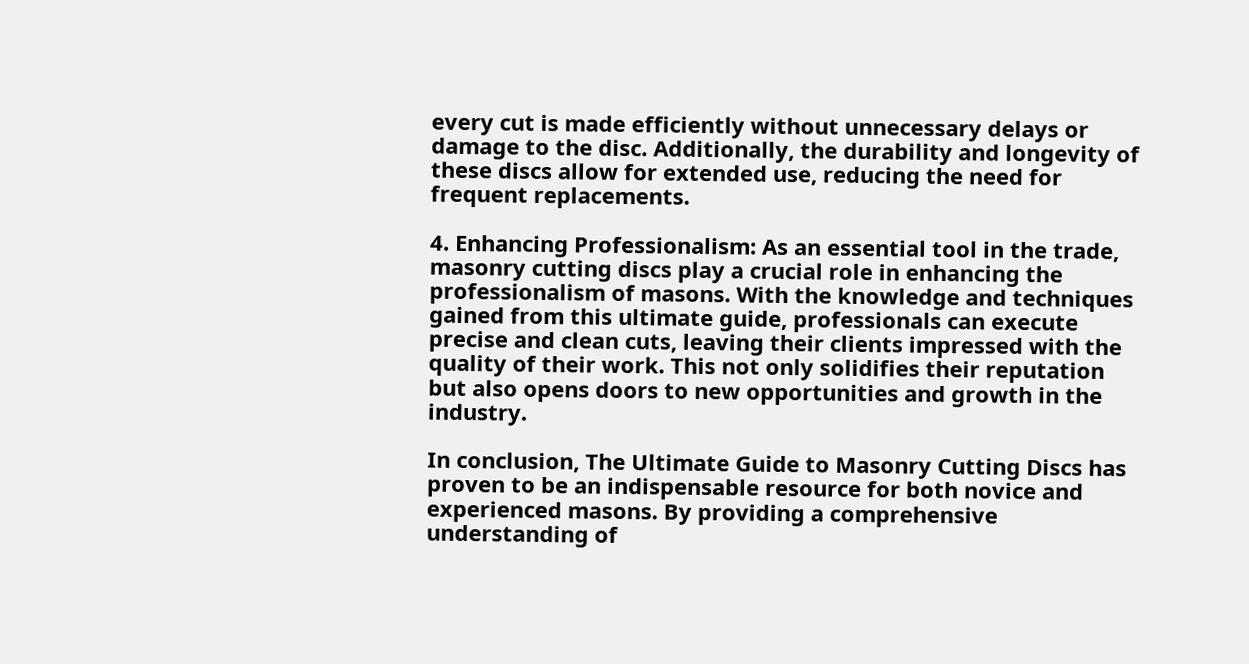every cut is made efficiently without unnecessary delays or damage to the disc. Additionally, the durability and longevity of these discs allow for extended use, reducing the need for frequent replacements.

4. Enhancing Professionalism: As an essential tool in the trade, masonry cutting discs play a crucial role in enhancing the professionalism of masons. With the knowledge and techniques gained from this ultimate guide, professionals can execute precise and clean cuts, leaving their clients impressed with the quality of their work. This not only solidifies their reputation but also opens doors to new opportunities and growth in the industry.

In conclusion, The Ultimate Guide to Masonry Cutting Discs has proven to be an indispensable resource for both novice and experienced masons. By providing a comprehensive understanding of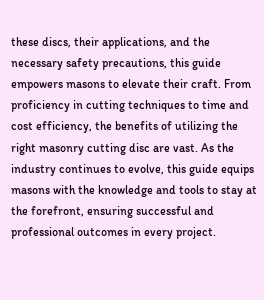these discs, their applications, and the necessary safety precautions, this guide empowers masons to elevate their craft. From proficiency in cutting techniques to time and cost efficiency, the benefits of utilizing the right masonry cutting disc are vast. As the industry continues to evolve, this guide equips masons with the knowledge and tools to stay at the forefront, ensuring successful and professional outcomes in every project.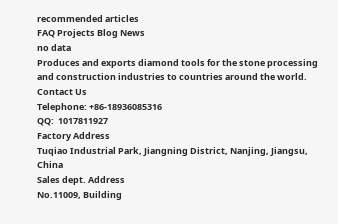recommended articles
FAQ Projects Blog News
no data
Produces and exports diamond tools for the stone processing and construction industries to countries around the world.
Contact Us
Telephone: +86-18936085316
QQ:  1017811927
Factory Address
Tuqiao Industrial Park, Jiangning District, Nanjing, Jiangsu, China
Sales dept. Address
No.11009, Building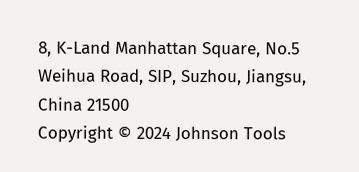8, K-Land Manhattan Square, No.5 Weihua Road, SIP, Suzhou, Jiangsu, China 21500
Copyright © 2024 Johnson Tools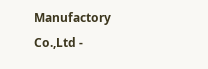Manufactory Co.,Ltd -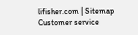lifisher.com | Sitemap
Customer service